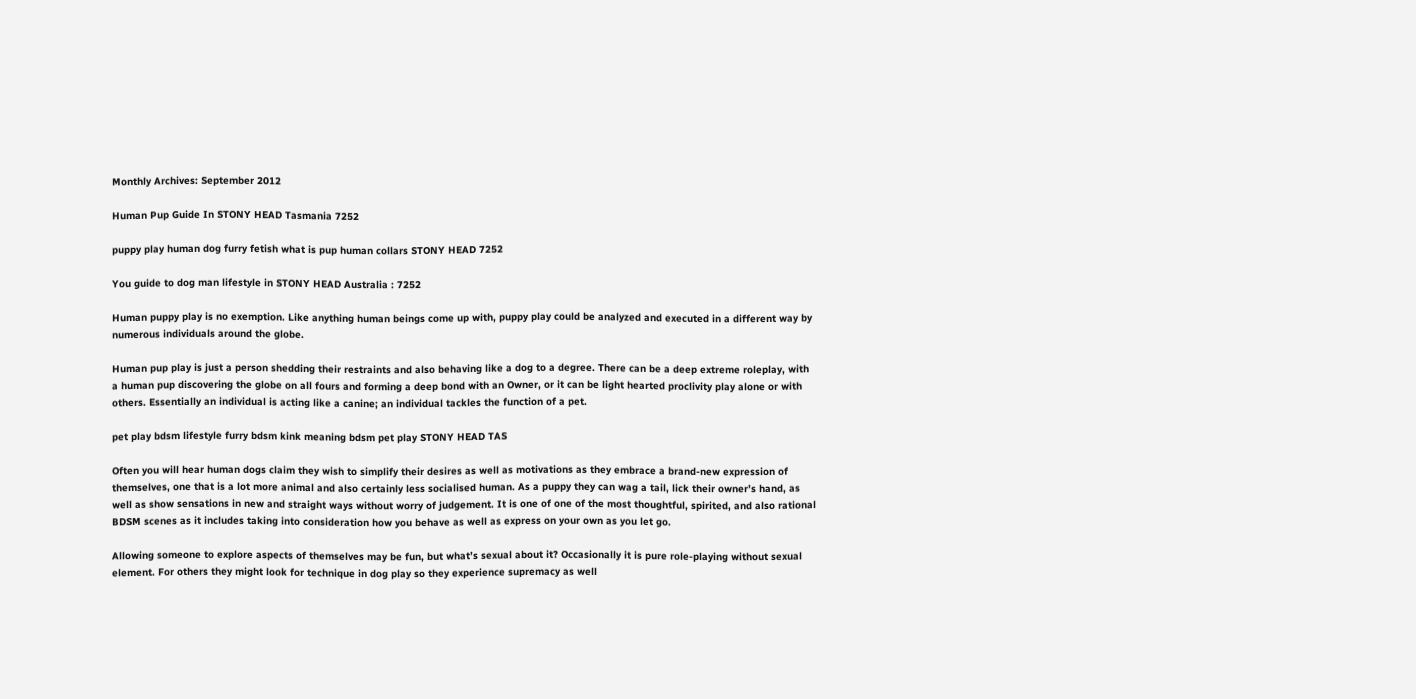Monthly Archives: September 2012

Human Pup Guide In STONY HEAD Tasmania 7252

puppy play human dog furry fetish what is pup human collars STONY HEAD 7252

You guide to dog man lifestyle in STONY HEAD Australia : 7252

Human puppy play is no exemption. Like anything human beings come up with, puppy play could be analyzed and executed in a different way by numerous individuals around the globe.

Human pup play is just a person shedding their restraints and also behaving like a dog to a degree. There can be a deep extreme roleplay, with a human pup discovering the globe on all fours and forming a deep bond with an Owner, or it can be light hearted proclivity play alone or with others. Essentially an individual is acting like a canine; an individual tackles the function of a pet.

pet play bdsm lifestyle furry bdsm kink meaning bdsm pet play STONY HEAD TAS

Often you will hear human dogs claim they wish to simplify their desires as well as motivations as they embrace a brand-new expression of themselves, one that is a lot more animal and also certainly less socialised human. As a puppy they can wag a tail, lick their owner’s hand, as well as show sensations in new and straight ways without worry of judgement. It is one of one of the most thoughtful, spirited, and also rational BDSM scenes as it includes taking into consideration how you behave as well as express on your own as you let go.

Allowing someone to explore aspects of themselves may be fun, but what’s sexual about it? Occasionally it is pure role-playing without sexual element. For others they might look for technique in dog play so they experience supremacy as well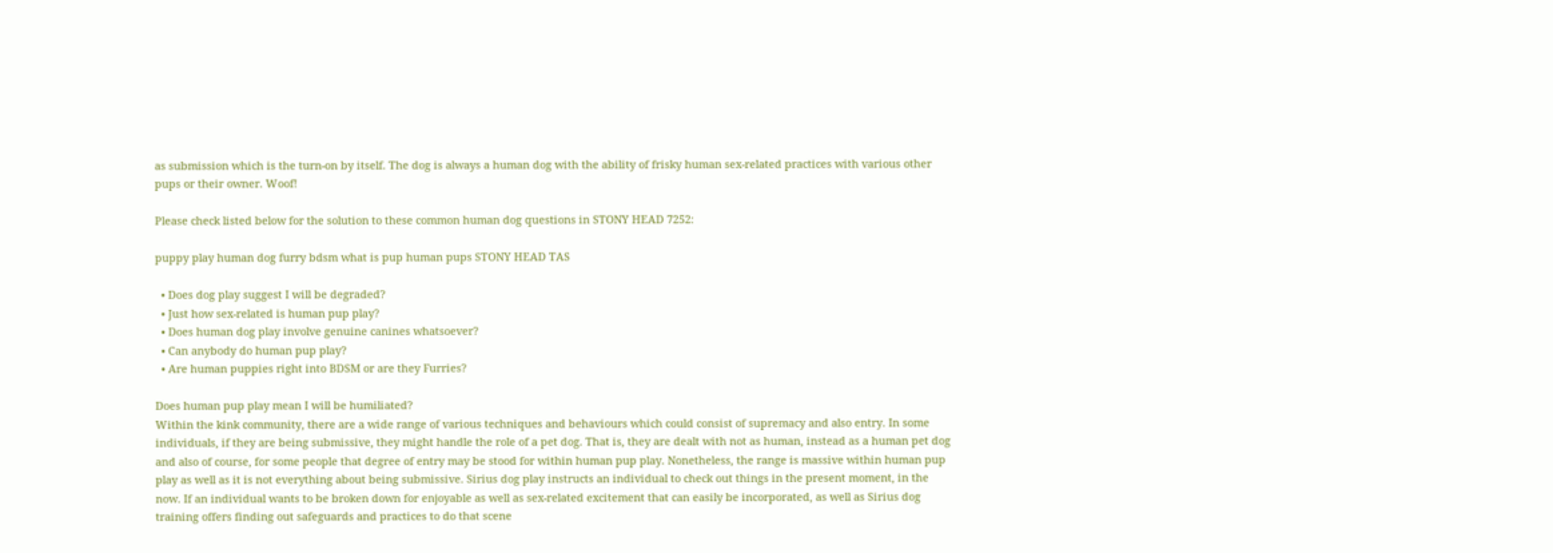as submission which is the turn-on by itself. The dog is always a human dog with the ability of frisky human sex-related practices with various other pups or their owner. Woof!

Please check listed below for the solution to these common human dog questions in STONY HEAD 7252:

puppy play human dog furry bdsm what is pup human pups STONY HEAD TAS

  • Does dog play suggest I will be degraded?
  • Just how sex-related is human pup play?
  • Does human dog play involve genuine canines whatsoever?
  • Can anybody do human pup play?
  • Are human puppies right into BDSM or are they Furries?

Does human pup play mean I will be humiliated?
Within the kink community, there are a wide range of various techniques and behaviours which could consist of supremacy and also entry. In some individuals, if they are being submissive, they might handle the role of a pet dog. That is, they are dealt with not as human, instead as a human pet dog and also of course, for some people that degree of entry may be stood for within human pup play. Nonetheless, the range is massive within human pup play as well as it is not everything about being submissive. Sirius dog play instructs an individual to check out things in the present moment, in the now. If an individual wants to be broken down for enjoyable as well as sex-related excitement that can easily be incorporated, as well as Sirius dog training offers finding out safeguards and practices to do that scene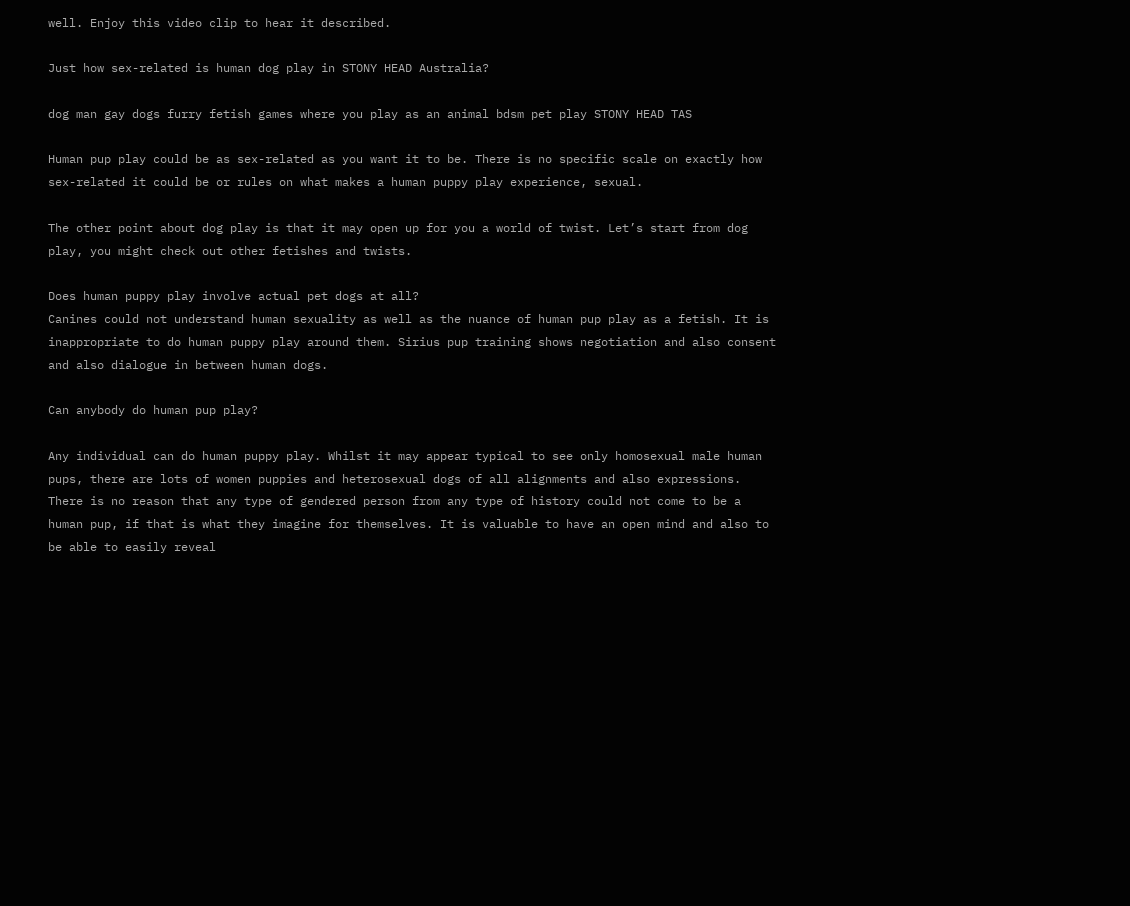well. Enjoy this video clip to hear it described.

Just how sex-related is human dog play in STONY HEAD Australia?

dog man gay dogs furry fetish games where you play as an animal bdsm pet play STONY HEAD TAS

Human pup play could be as sex-related as you want it to be. There is no specific scale on exactly how sex-related it could be or rules on what makes a human puppy play experience, sexual.

The other point about dog play is that it may open up for you a world of twist. Let’s start from dog play, you might check out other fetishes and twists.

Does human puppy play involve actual pet dogs at all?
Canines could not understand human sexuality as well as the nuance of human pup play as a fetish. It is inappropriate to do human puppy play around them. Sirius pup training shows negotiation and also consent and also dialogue in between human dogs.

Can anybody do human pup play?

Any individual can do human puppy play. Whilst it may appear typical to see only homosexual male human pups, there are lots of women puppies and heterosexual dogs of all alignments and also expressions. There is no reason that any type of gendered person from any type of history could not come to be a human pup, if that is what they imagine for themselves. It is valuable to have an open mind and also to be able to easily reveal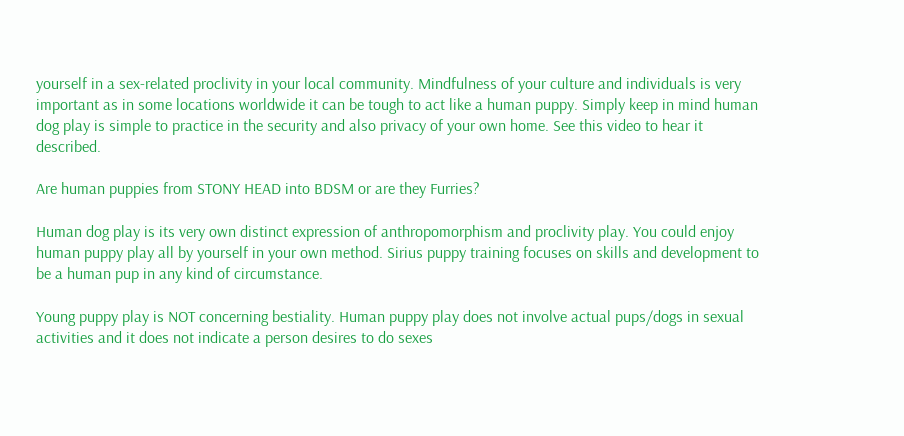yourself in a sex-related proclivity in your local community. Mindfulness of your culture and individuals is very important as in some locations worldwide it can be tough to act like a human puppy. Simply keep in mind human dog play is simple to practice in the security and also privacy of your own home. See this video to hear it described.

Are human puppies from STONY HEAD into BDSM or are they Furries?

Human dog play is its very own distinct expression of anthropomorphism and proclivity play. You could enjoy human puppy play all by yourself in your own method. Sirius puppy training focuses on skills and development to be a human pup in any kind of circumstance.

Young puppy play is NOT concerning bestiality. Human puppy play does not involve actual pups/dogs in sexual activities and it does not indicate a person desires to do sexes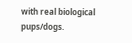with real biological pups/dogs.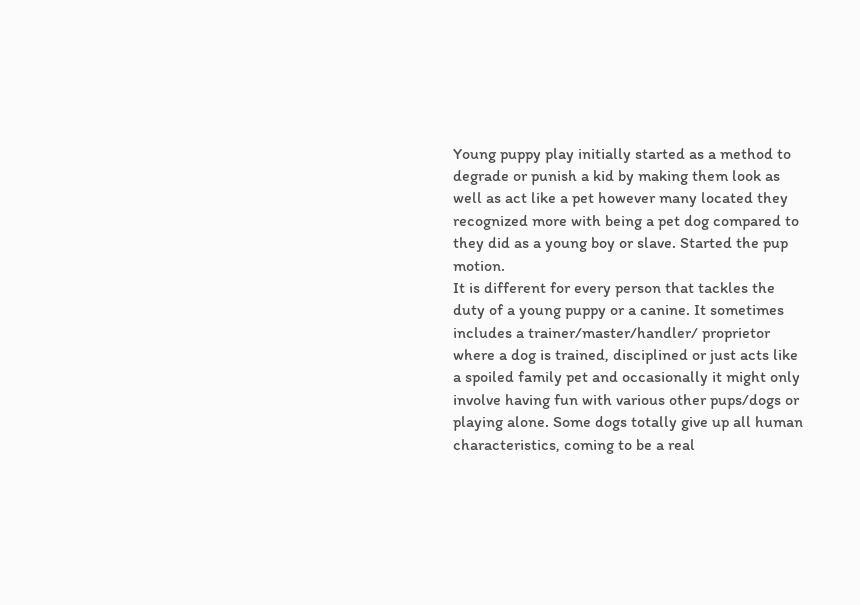Young puppy play initially started as a method to degrade or punish a kid by making them look as well as act like a pet however many located they recognized more with being a pet dog compared to they did as a young boy or slave. Started the pup motion.
It is different for every person that tackles the duty of a young puppy or a canine. It sometimes includes a trainer/master/handler/ proprietor where a dog is trained, disciplined or just acts like a spoiled family pet and occasionally it might only involve having fun with various other pups/dogs or playing alone. Some dogs totally give up all human characteristics, coming to be a real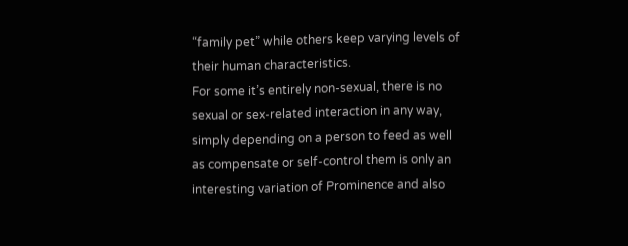“family pet” while others keep varying levels of their human characteristics.
For some it’s entirely non-sexual, there is no sexual or sex-related interaction in any way, simply depending on a person to feed as well as compensate or self-control them is only an interesting variation of Prominence and also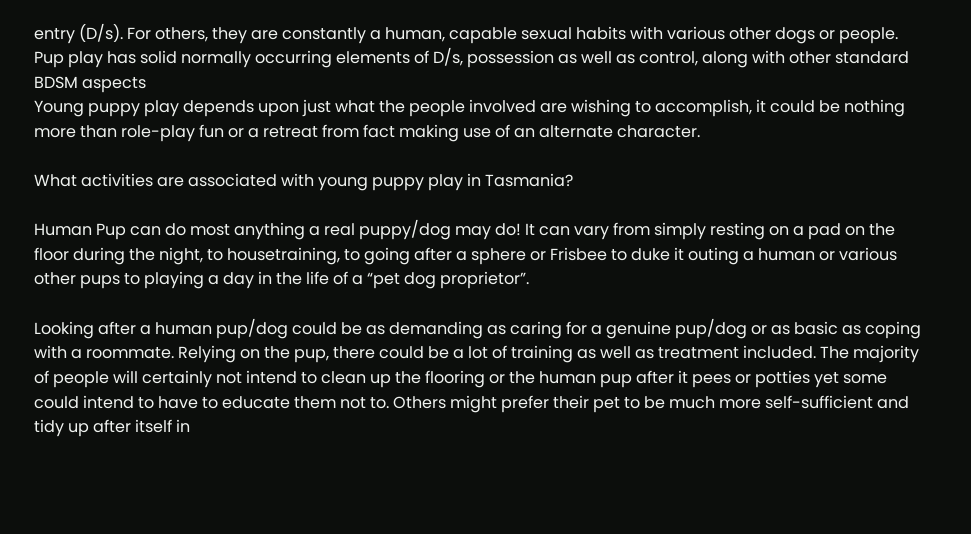entry (D/s). For others, they are constantly a human, capable sexual habits with various other dogs or people. Pup play has solid normally occurring elements of D/s, possession as well as control, along with other standard BDSM aspects
Young puppy play depends upon just what the people involved are wishing to accomplish, it could be nothing more than role-play fun or a retreat from fact making use of an alternate character.

What activities are associated with young puppy play in Tasmania?

Human Pup can do most anything a real puppy/dog may do! It can vary from simply resting on a pad on the floor during the night, to housetraining, to going after a sphere or Frisbee to duke it outing a human or various other pups to playing a day in the life of a “pet dog proprietor”.

Looking after a human pup/dog could be as demanding as caring for a genuine pup/dog or as basic as coping with a roommate. Relying on the pup, there could be a lot of training as well as treatment included. The majority of people will certainly not intend to clean up the flooring or the human pup after it pees or potties yet some could intend to have to educate them not to. Others might prefer their pet to be much more self-sufficient and tidy up after itself in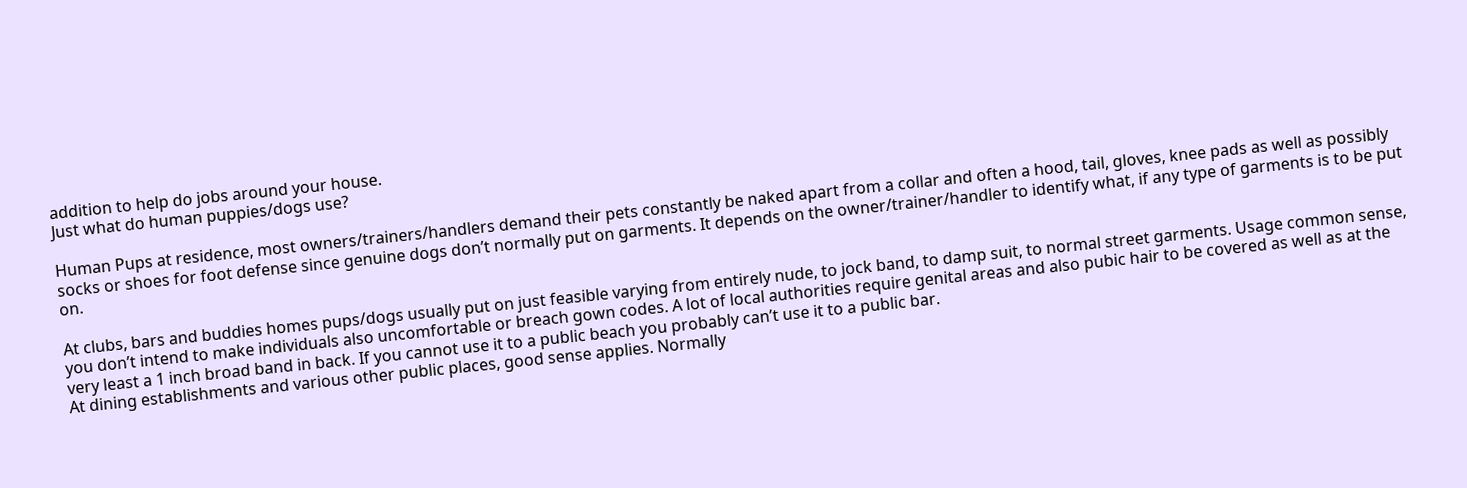addition to help do jobs around your house.
Just what do human puppies/dogs use?

Human Pups at residence, most owners/trainers/handlers demand their pets constantly be naked apart from a collar and often a hood, tail, gloves, knee pads as well as possibly socks or shoes for foot defense since genuine dogs don’t normally put on garments. It depends on the owner/trainer/handler to identify what, if any type of garments is to be put on.

At clubs, bars and buddies homes pups/dogs usually put on just feasible varying from entirely nude, to jock band, to damp suit, to normal street garments. Usage common sense, you don’t intend to make individuals also uncomfortable or breach gown codes. A lot of local authorities require genital areas and also pubic hair to be covered as well as at the very least a 1 inch broad band in back. If you cannot use it to a public beach you probably can’t use it to a public bar.
At dining establishments and various other public places, good sense applies. Normally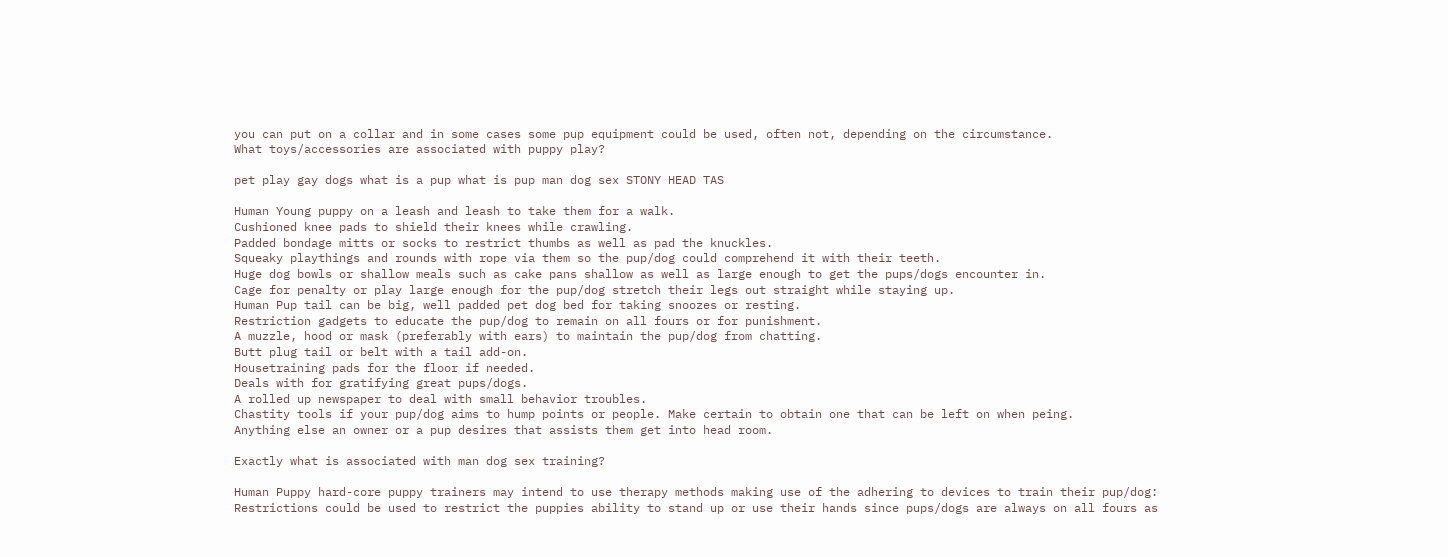you can put on a collar and in some cases some pup equipment could be used, often not, depending on the circumstance.
What toys/accessories are associated with puppy play?

pet play gay dogs what is a pup what is pup man dog sex STONY HEAD TAS

Human Young puppy on a leash and leash to take them for a walk.
Cushioned knee pads to shield their knees while crawling.
Padded bondage mitts or socks to restrict thumbs as well as pad the knuckles.
Squeaky playthings and rounds with rope via them so the pup/dog could comprehend it with their teeth.
Huge dog bowls or shallow meals such as cake pans shallow as well as large enough to get the pups/dogs encounter in.
Cage for penalty or play large enough for the pup/dog stretch their legs out straight while staying up.
Human Pup tail can be big, well padded pet dog bed for taking snoozes or resting.
Restriction gadgets to educate the pup/dog to remain on all fours or for punishment.
A muzzle, hood or mask (preferably with ears) to maintain the pup/dog from chatting.
Butt plug tail or belt with a tail add-on.
Housetraining pads for the floor if needed.
Deals with for gratifying great pups/dogs.
A rolled up newspaper to deal with small behavior troubles.
Chastity tools if your pup/dog aims to hump points or people. Make certain to obtain one that can be left on when peing.
Anything else an owner or a pup desires that assists them get into head room.

Exactly what is associated with man dog sex training?

Human Puppy hard-core puppy trainers may intend to use therapy methods making use of the adhering to devices to train their pup/dog:
Restrictions could be used to restrict the puppies ability to stand up or use their hands since pups/dogs are always on all fours as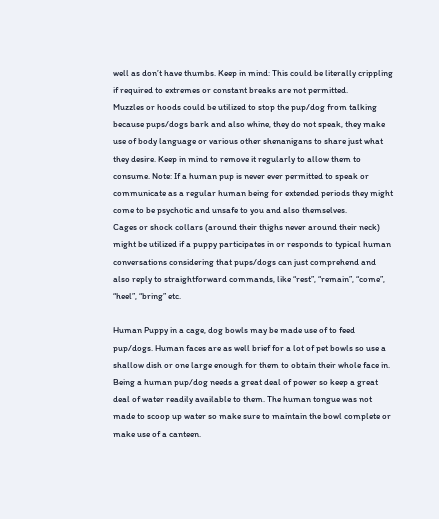well as don’t have thumbs. Keep in mind: This could be literally crippling if required to extremes or constant breaks are not permitted.
Muzzles or hoods could be utilized to stop the pup/dog from talking because pups/dogs bark and also whine, they do not speak, they make use of body language or various other shenanigans to share just what they desire. Keep in mind to remove it regularly to allow them to consume. Note: If a human pup is never ever permitted to speak or communicate as a regular human being for extended periods they might come to be psychotic and unsafe to you and also themselves.
Cages or shock collars (around their thighs never around their neck) might be utilized if a puppy participates in or responds to typical human conversations considering that pups/dogs can just comprehend and also reply to straightforward commands, like “rest”, “remain”, “come”, “heel”, “bring” etc.

Human Puppy in a cage, dog bowls may be made use of to feed pup/dogs. Human faces are as well brief for a lot of pet bowls so use a shallow dish or one large enough for them to obtain their whole face in. Being a human pup/dog needs a great deal of power so keep a great deal of water readily available to them. The human tongue was not made to scoop up water so make sure to maintain the bowl complete or make use of a canteen.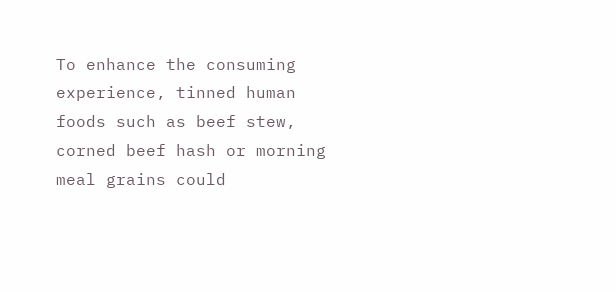To enhance the consuming experience, tinned human foods such as beef stew, corned beef hash or morning meal grains could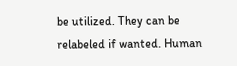be utilized. They can be relabeled if wanted. Human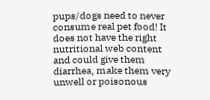pups/dogs need to never consume real pet food! It does not have the right nutritional web content and could give them diarrhea, make them very unwell or poisonous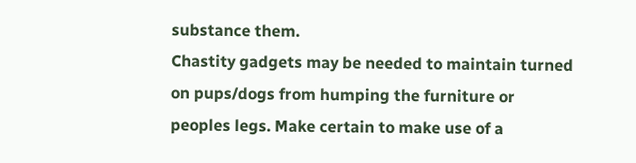substance them.
Chastity gadgets may be needed to maintain turned on pups/dogs from humping the furniture or peoples legs. Make certain to make use of a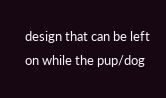design that can be left on while the pup/dog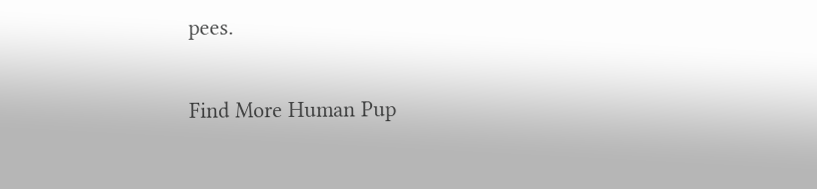pees.

Find More Human Pup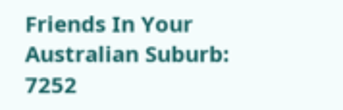Friends In Your Australian Suburb: 7252